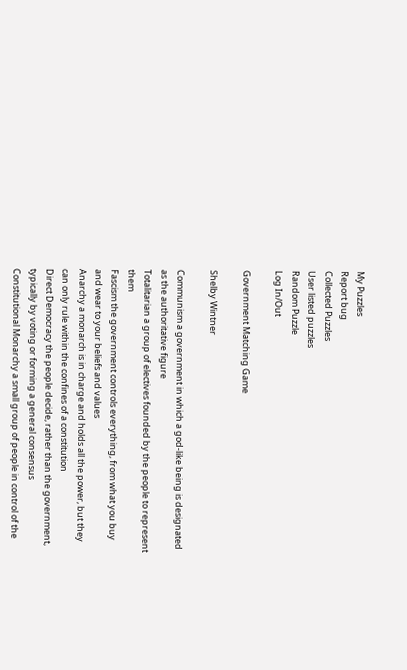My Puzzles
Report bug
Collected Puzzles
User listed puzzles
Random Puzzle
Log In/Out

Government Matching Game

Shelby Wintner

Communism a government in which a god-like being is designated as the authoritative figure
Totalitarian a group of electives founded by the people to represent them
Fascism the government controls everything, from what you buy and wear to your beliefs and values
Anarchy a monarch is in charge and holds all the power, but they can only rule within the confines of a constitution
Direct Democracy the people decide, rather than the government, typically by voting or forming a general consensus
Constitutional Monarchy a small group of people in control of the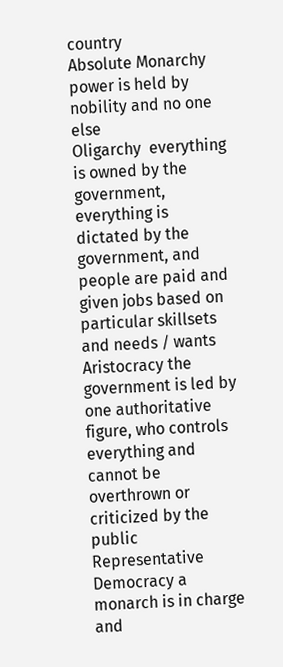country
Absolute Monarchy power is held by nobility and no one else
Oligarchy  everything is owned by the government, everything is dictated by the government, and people are paid and given jobs based on particular skillsets and needs / wants
Aristocracy the government is led by one authoritative figure, who controls everything and cannot be overthrown or criticized by the public
Representative Democracy a monarch is in charge and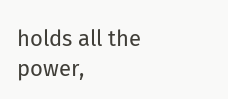holds all the power,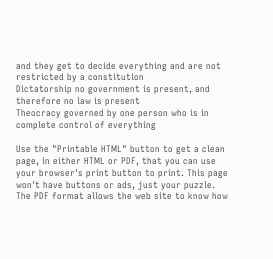and they get to decide everything and are not restricted by a constitution
Dictatorship no government is present, and therefore no law is present
Theocracy governed by one person who is in complete control of everything

Use the "Printable HTML" button to get a clean page, in either HTML or PDF, that you can use your browser's print button to print. This page won't have buttons or ads, just your puzzle. The PDF format allows the web site to know how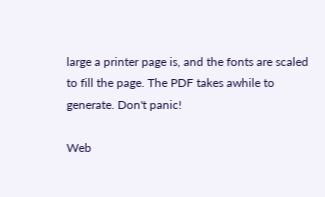large a printer page is, and the fonts are scaled to fill the page. The PDF takes awhile to generate. Don't panic!

Web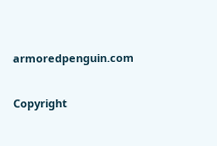armoredpenguin.com

Copyright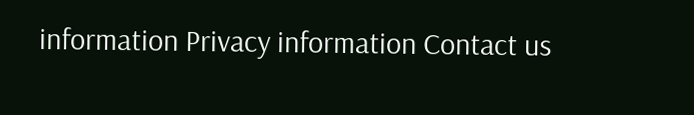information Privacy information Contact us